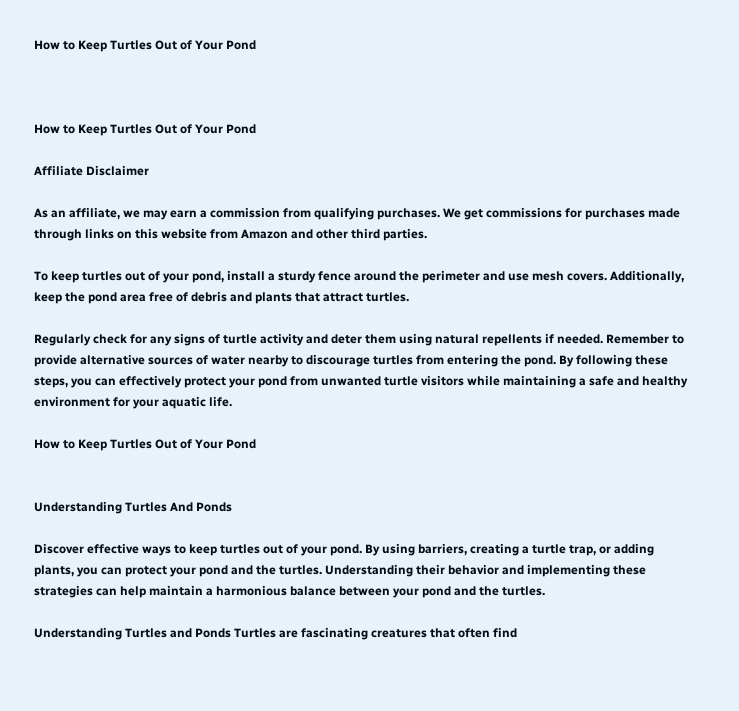How to Keep Turtles Out of Your Pond



How to Keep Turtles Out of Your Pond

Affiliate Disclaimer

As an affiliate, we may earn a commission from qualifying purchases. We get commissions for purchases made through links on this website from Amazon and other third parties.

To keep turtles out of your pond, install a sturdy fence around the perimeter and use mesh covers. Additionally, keep the pond area free of debris and plants that attract turtles.

Regularly check for any signs of turtle activity and deter them using natural repellents if needed. Remember to provide alternative sources of water nearby to discourage turtles from entering the pond. By following these steps, you can effectively protect your pond from unwanted turtle visitors while maintaining a safe and healthy environment for your aquatic life.

How to Keep Turtles Out of Your Pond


Understanding Turtles And Ponds

Discover effective ways to keep turtles out of your pond. By using barriers, creating a turtle trap, or adding plants, you can protect your pond and the turtles. Understanding their behavior and implementing these strategies can help maintain a harmonious balance between your pond and the turtles.

Understanding Turtles and Ponds Turtles are fascinating creatures that often find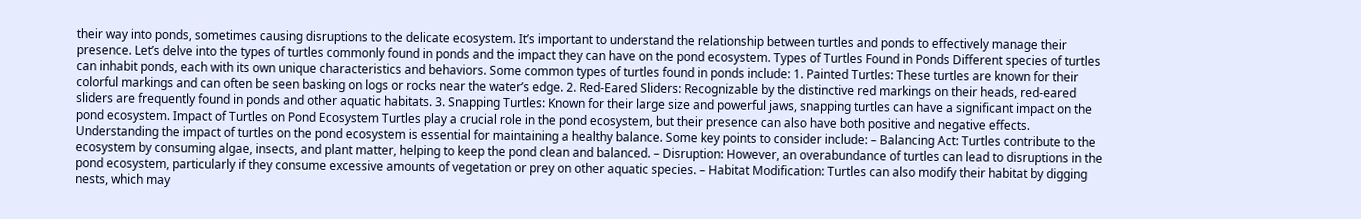their way into ponds, sometimes causing disruptions to the delicate ecosystem. It’s important to understand the relationship between turtles and ponds to effectively manage their presence. Let’s delve into the types of turtles commonly found in ponds and the impact they can have on the pond ecosystem. Types of Turtles Found in Ponds Different species of turtles can inhabit ponds, each with its own unique characteristics and behaviors. Some common types of turtles found in ponds include: 1. Painted Turtles: These turtles are known for their colorful markings and can often be seen basking on logs or rocks near the water’s edge. 2. Red-Eared Sliders: Recognizable by the distinctive red markings on their heads, red-eared sliders are frequently found in ponds and other aquatic habitats. 3. Snapping Turtles: Known for their large size and powerful jaws, snapping turtles can have a significant impact on the pond ecosystem. Impact of Turtles on Pond Ecosystem Turtles play a crucial role in the pond ecosystem, but their presence can also have both positive and negative effects. Understanding the impact of turtles on the pond ecosystem is essential for maintaining a healthy balance. Some key points to consider include: – Balancing Act: Turtles contribute to the ecosystem by consuming algae, insects, and plant matter, helping to keep the pond clean and balanced. – Disruption: However, an overabundance of turtles can lead to disruptions in the pond ecosystem, particularly if they consume excessive amounts of vegetation or prey on other aquatic species. – Habitat Modification: Turtles can also modify their habitat by digging nests, which may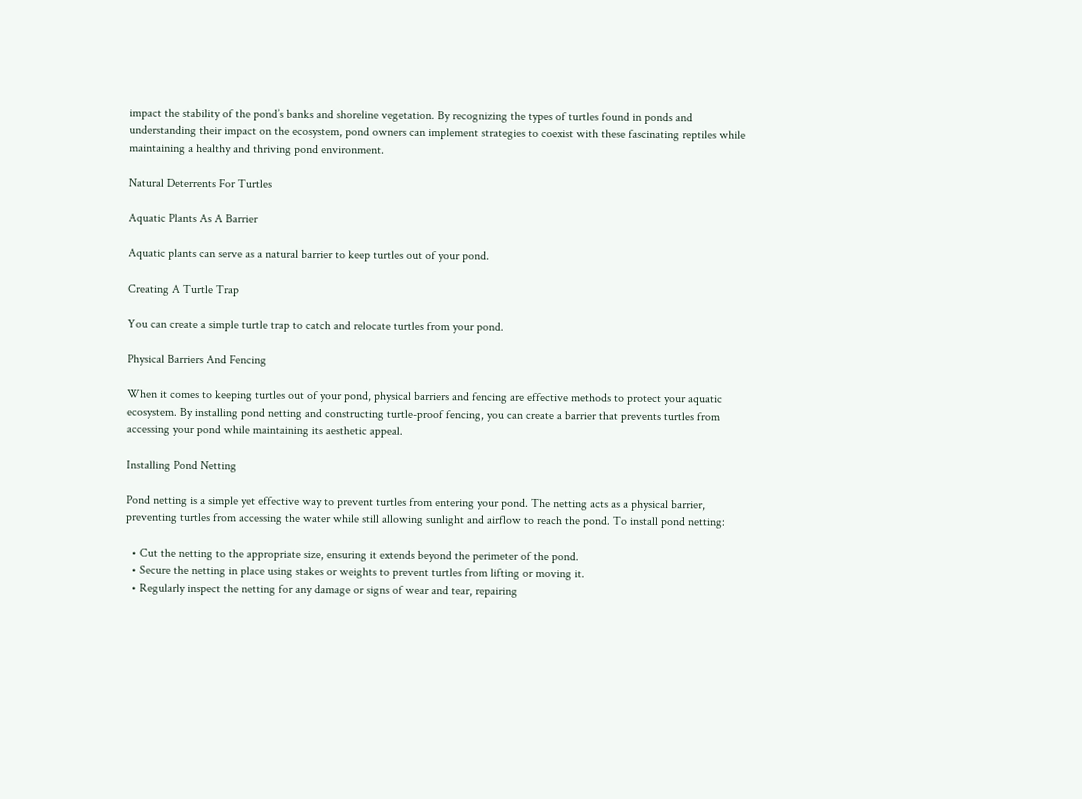impact the stability of the pond’s banks and shoreline vegetation. By recognizing the types of turtles found in ponds and understanding their impact on the ecosystem, pond owners can implement strategies to coexist with these fascinating reptiles while maintaining a healthy and thriving pond environment.

Natural Deterrents For Turtles

Aquatic Plants As A Barrier

Aquatic plants can serve as a natural barrier to keep turtles out of your pond.

Creating A Turtle Trap

You can create a simple turtle trap to catch and relocate turtles from your pond.

Physical Barriers And Fencing

When it comes to keeping turtles out of your pond, physical barriers and fencing are effective methods to protect your aquatic ecosystem. By installing pond netting and constructing turtle-proof fencing, you can create a barrier that prevents turtles from accessing your pond while maintaining its aesthetic appeal.

Installing Pond Netting

Pond netting is a simple yet effective way to prevent turtles from entering your pond. The netting acts as a physical barrier, preventing turtles from accessing the water while still allowing sunlight and airflow to reach the pond. To install pond netting:

  • Cut the netting to the appropriate size, ensuring it extends beyond the perimeter of the pond.
  • Secure the netting in place using stakes or weights to prevent turtles from lifting or moving it.
  • Regularly inspect the netting for any damage or signs of wear and tear, repairing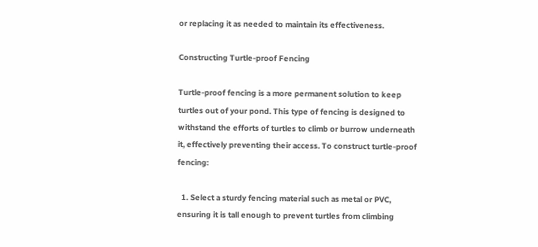or replacing it as needed to maintain its effectiveness.

Constructing Turtle-proof Fencing

Turtle-proof fencing is a more permanent solution to keep turtles out of your pond. This type of fencing is designed to withstand the efforts of turtles to climb or burrow underneath it, effectively preventing their access. To construct turtle-proof fencing:

  1. Select a sturdy fencing material such as metal or PVC, ensuring it is tall enough to prevent turtles from climbing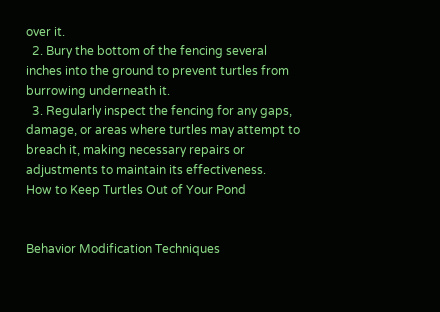over it.
  2. Bury the bottom of the fencing several inches into the ground to prevent turtles from burrowing underneath it.
  3. Regularly inspect the fencing for any gaps, damage, or areas where turtles may attempt to breach it, making necessary repairs or adjustments to maintain its effectiveness.
How to Keep Turtles Out of Your Pond


Behavior Modification Techniques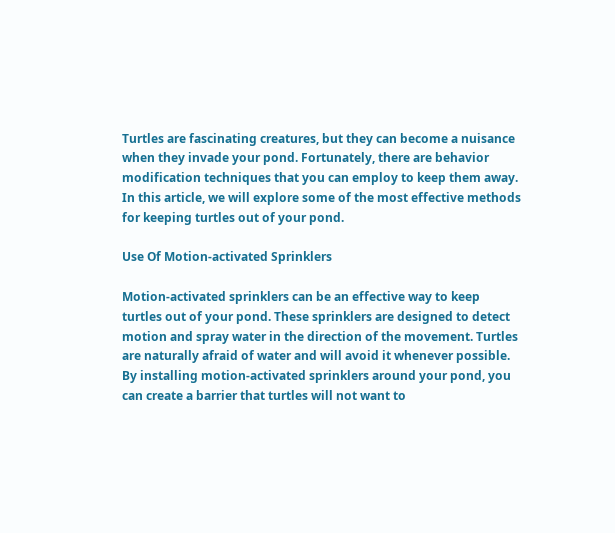Turtles are fascinating creatures, but they can become a nuisance when they invade your pond. Fortunately, there are behavior modification techniques that you can employ to keep them away. In this article, we will explore some of the most effective methods for keeping turtles out of your pond.

Use Of Motion-activated Sprinklers

Motion-activated sprinklers can be an effective way to keep turtles out of your pond. These sprinklers are designed to detect motion and spray water in the direction of the movement. Turtles are naturally afraid of water and will avoid it whenever possible. By installing motion-activated sprinklers around your pond, you can create a barrier that turtles will not want to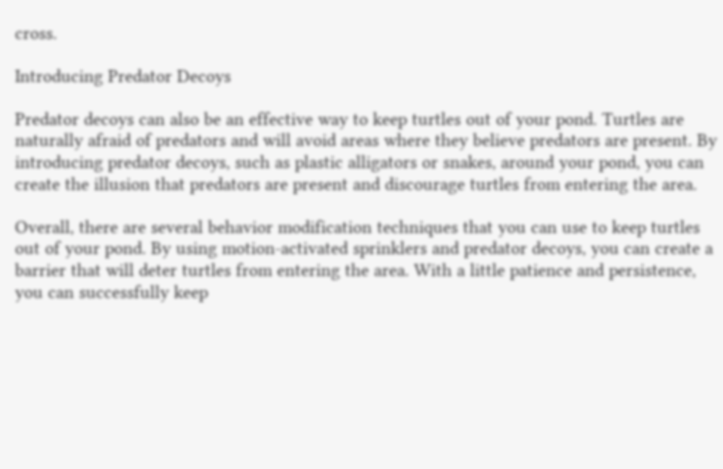cross.

Introducing Predator Decoys

Predator decoys can also be an effective way to keep turtles out of your pond. Turtles are naturally afraid of predators and will avoid areas where they believe predators are present. By introducing predator decoys, such as plastic alligators or snakes, around your pond, you can create the illusion that predators are present and discourage turtles from entering the area.

Overall, there are several behavior modification techniques that you can use to keep turtles out of your pond. By using motion-activated sprinklers and predator decoys, you can create a barrier that will deter turtles from entering the area. With a little patience and persistence, you can successfully keep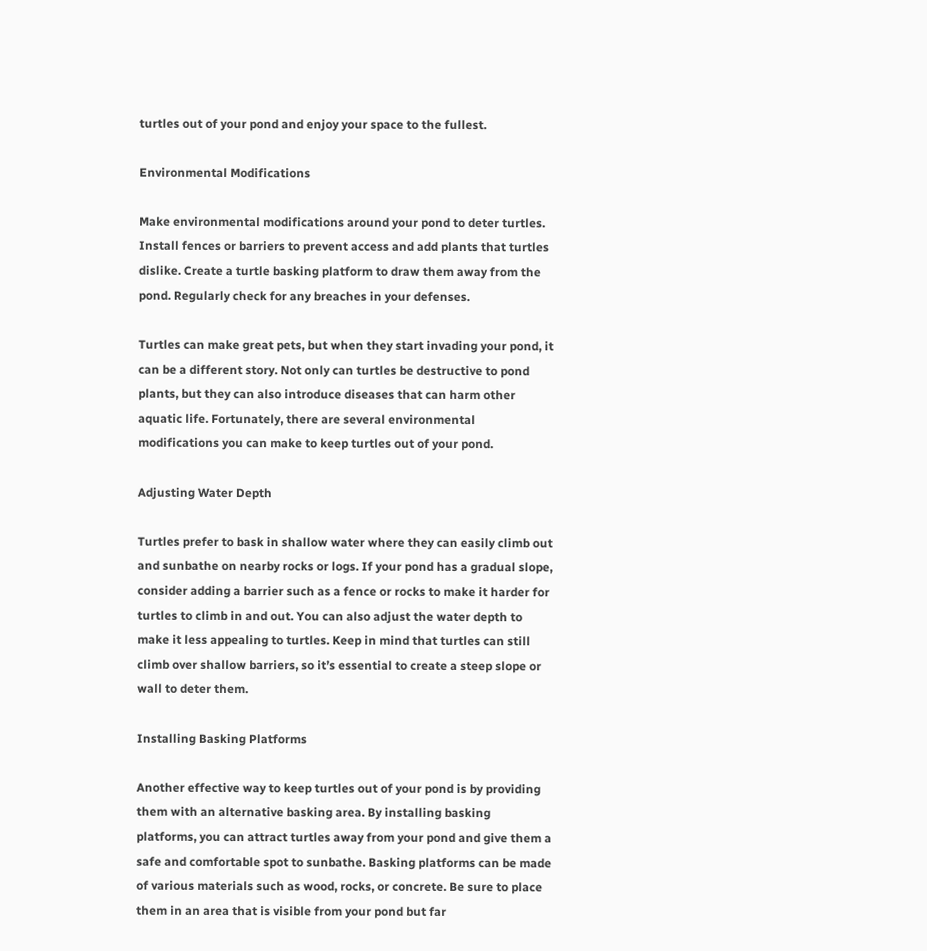turtles out of your pond and enjoy your space to the fullest.

Environmental Modifications

Make environmental modifications around your pond to deter turtles. Install fences or barriers to prevent access and add plants that turtles dislike. Create a turtle basking platform to draw them away from the pond. Regularly check for any breaches in your defenses.

Turtles can make great pets, but when they start invading your pond, it can be a different story. Not only can turtles be destructive to pond plants, but they can also introduce diseases that can harm other aquatic life. Fortunately, there are several environmental modifications you can make to keep turtles out of your pond.

Adjusting Water Depth

Turtles prefer to bask in shallow water where they can easily climb out and sunbathe on nearby rocks or logs. If your pond has a gradual slope, consider adding a barrier such as a fence or rocks to make it harder for turtles to climb in and out. You can also adjust the water depth to make it less appealing to turtles. Keep in mind that turtles can still climb over shallow barriers, so it’s essential to create a steep slope or wall to deter them.

Installing Basking Platforms

Another effective way to keep turtles out of your pond is by providing them with an alternative basking area. By installing basking platforms, you can attract turtles away from your pond and give them a safe and comfortable spot to sunbathe. Basking platforms can be made of various materials such as wood, rocks, or concrete. Be sure to place them in an area that is visible from your pond but far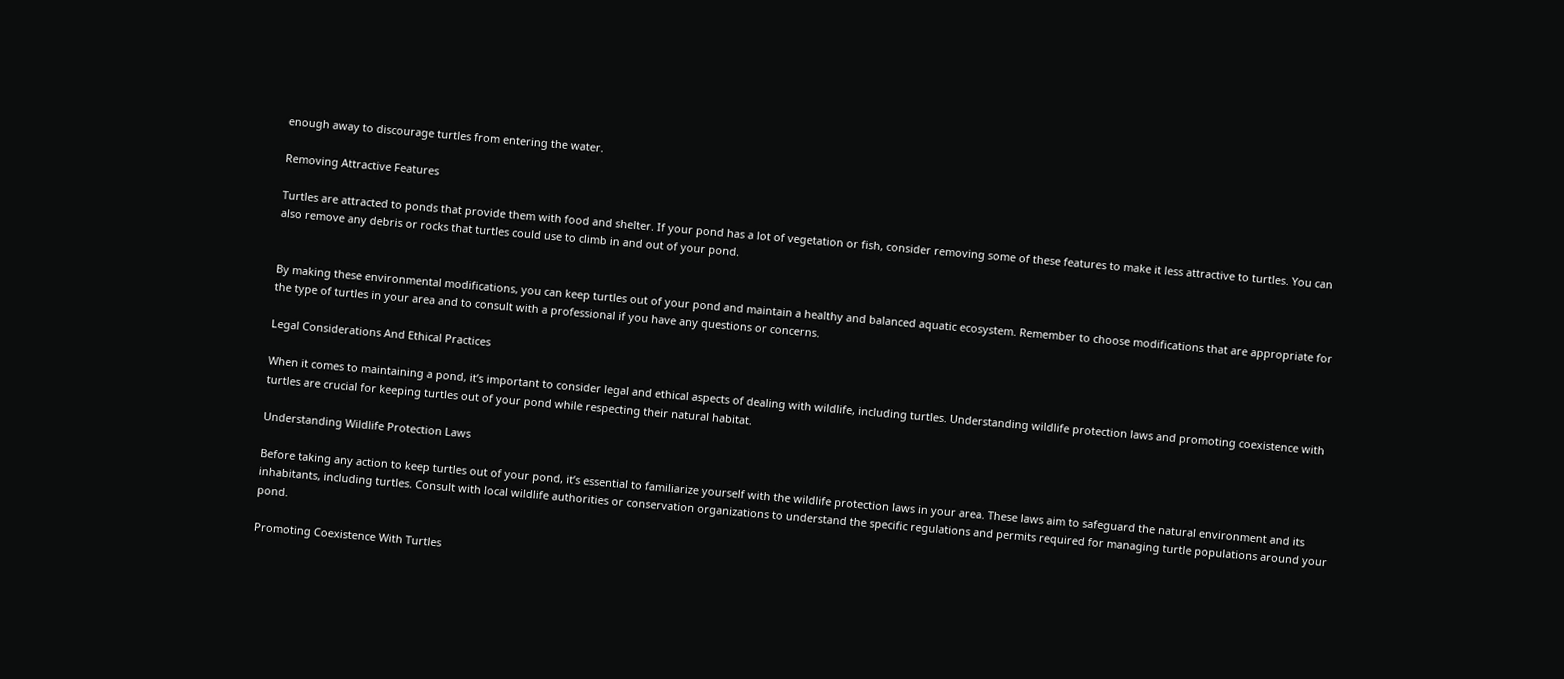enough away to discourage turtles from entering the water.

Removing Attractive Features

Turtles are attracted to ponds that provide them with food and shelter. If your pond has a lot of vegetation or fish, consider removing some of these features to make it less attractive to turtles. You can also remove any debris or rocks that turtles could use to climb in and out of your pond.


By making these environmental modifications, you can keep turtles out of your pond and maintain a healthy and balanced aquatic ecosystem. Remember to choose modifications that are appropriate for the type of turtles in your area and to consult with a professional if you have any questions or concerns.

Legal Considerations And Ethical Practices

When it comes to maintaining a pond, it’s important to consider legal and ethical aspects of dealing with wildlife, including turtles. Understanding wildlife protection laws and promoting coexistence with turtles are crucial for keeping turtles out of your pond while respecting their natural habitat.

Understanding Wildlife Protection Laws

Before taking any action to keep turtles out of your pond, it’s essential to familiarize yourself with the wildlife protection laws in your area. These laws aim to safeguard the natural environment and its inhabitants, including turtles. Consult with local wildlife authorities or conservation organizations to understand the specific regulations and permits required for managing turtle populations around your pond.

Promoting Coexistence With Turtles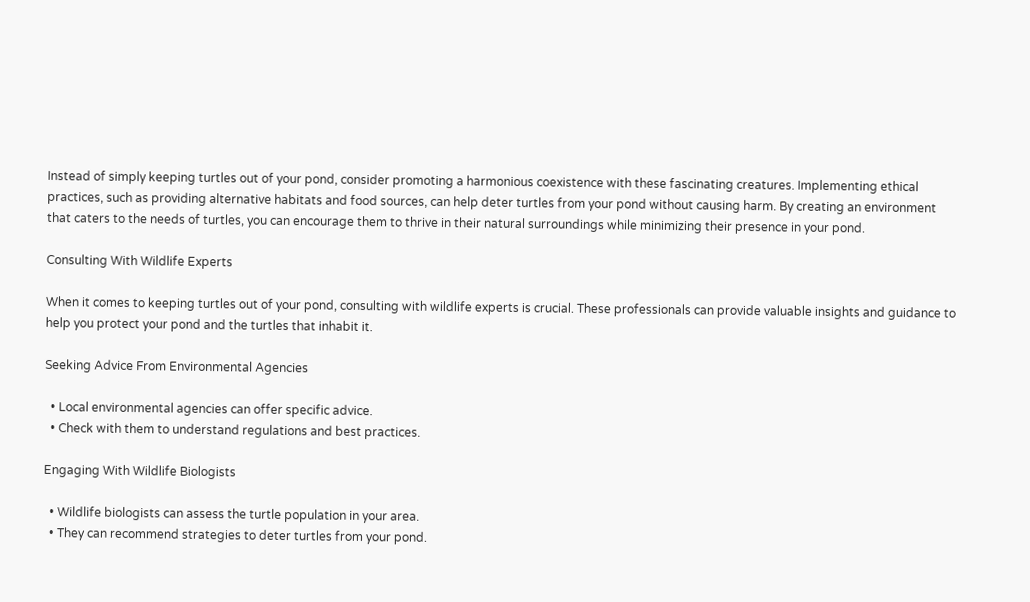Instead of simply keeping turtles out of your pond, consider promoting a harmonious coexistence with these fascinating creatures. Implementing ethical practices, such as providing alternative habitats and food sources, can help deter turtles from your pond without causing harm. By creating an environment that caters to the needs of turtles, you can encourage them to thrive in their natural surroundings while minimizing their presence in your pond.

Consulting With Wildlife Experts

When it comes to keeping turtles out of your pond, consulting with wildlife experts is crucial. These professionals can provide valuable insights and guidance to help you protect your pond and the turtles that inhabit it.

Seeking Advice From Environmental Agencies

  • Local environmental agencies can offer specific advice.
  • Check with them to understand regulations and best practices.

Engaging With Wildlife Biologists

  • Wildlife biologists can assess the turtle population in your area.
  • They can recommend strategies to deter turtles from your pond.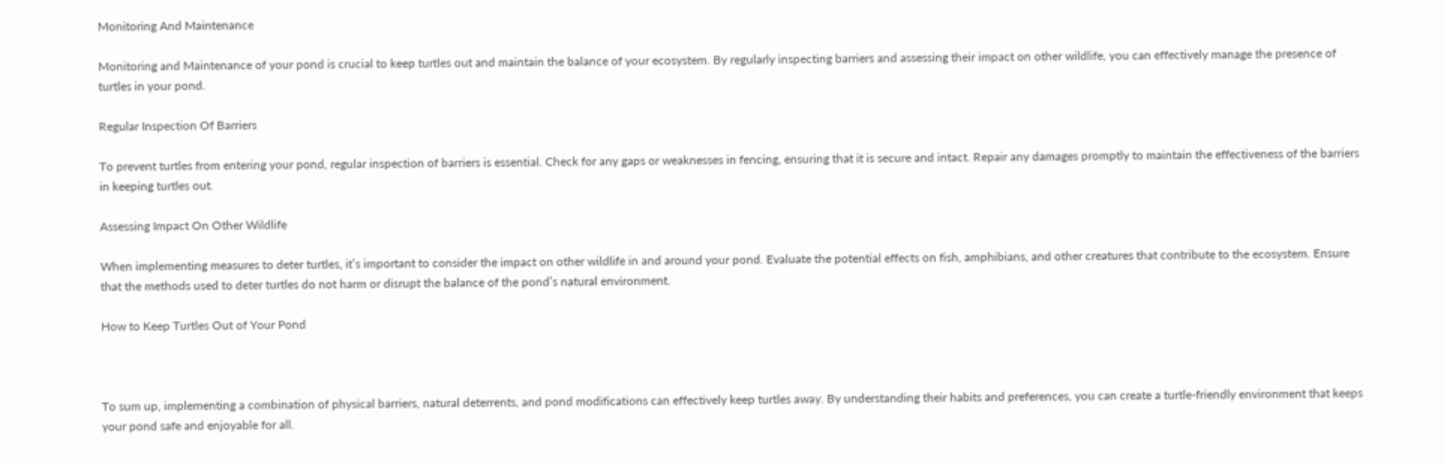Monitoring And Maintenance

Monitoring and Maintenance of your pond is crucial to keep turtles out and maintain the balance of your ecosystem. By regularly inspecting barriers and assessing their impact on other wildlife, you can effectively manage the presence of turtles in your pond.

Regular Inspection Of Barriers

To prevent turtles from entering your pond, regular inspection of barriers is essential. Check for any gaps or weaknesses in fencing, ensuring that it is secure and intact. Repair any damages promptly to maintain the effectiveness of the barriers in keeping turtles out.

Assessing Impact On Other Wildlife

When implementing measures to deter turtles, it’s important to consider the impact on other wildlife in and around your pond. Evaluate the potential effects on fish, amphibians, and other creatures that contribute to the ecosystem. Ensure that the methods used to deter turtles do not harm or disrupt the balance of the pond’s natural environment.

How to Keep Turtles Out of Your Pond



To sum up, implementing a combination of physical barriers, natural deterrents, and pond modifications can effectively keep turtles away. By understanding their habits and preferences, you can create a turtle-friendly environment that keeps your pond safe and enjoyable for all.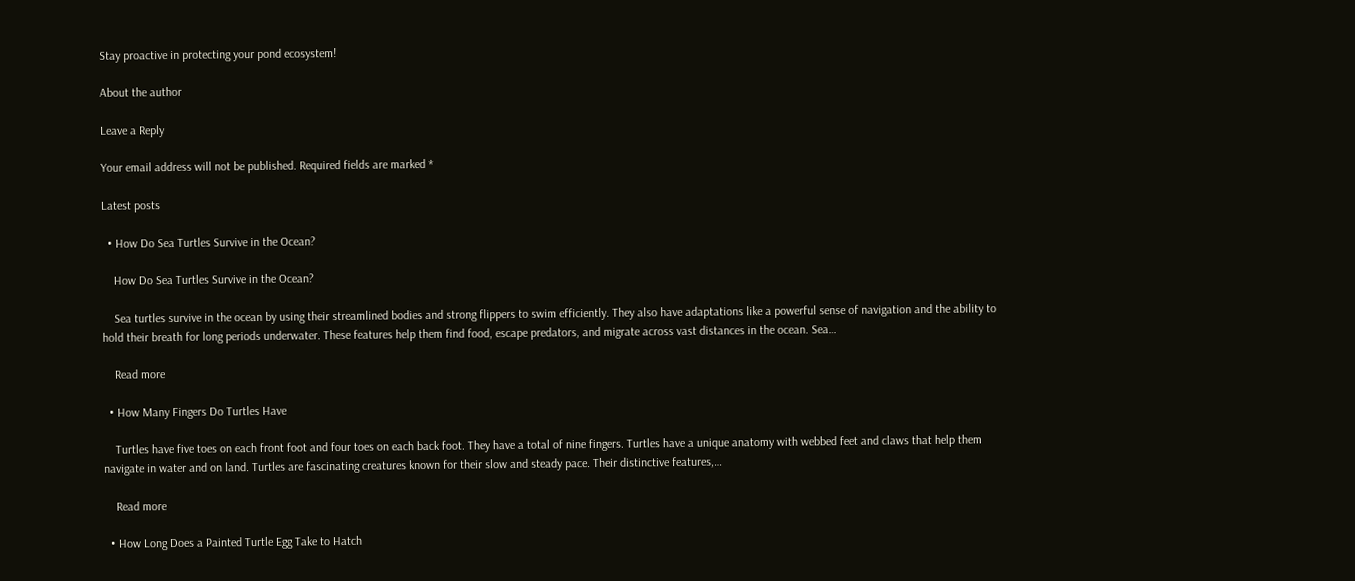Stay proactive in protecting your pond ecosystem!

About the author

Leave a Reply

Your email address will not be published. Required fields are marked *

Latest posts

  • How Do Sea Turtles Survive in the Ocean?

    How Do Sea Turtles Survive in the Ocean?

    Sea turtles survive in the ocean by using their streamlined bodies and strong flippers to swim efficiently. They also have adaptations like a powerful sense of navigation and the ability to hold their breath for long periods underwater. These features help them find food, escape predators, and migrate across vast distances in the ocean. Sea…

    Read more

  • How Many Fingers Do Turtles Have

    Turtles have five toes on each front foot and four toes on each back foot. They have a total of nine fingers. Turtles have a unique anatomy with webbed feet and claws that help them navigate in water and on land. Turtles are fascinating creatures known for their slow and steady pace. Their distinctive features,…

    Read more

  • How Long Does a Painted Turtle Egg Take to Hatch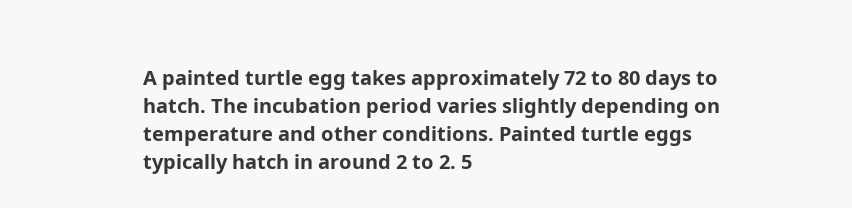A painted turtle egg takes approximately 72 to 80 days to hatch. The incubation period varies slightly depending on temperature and other conditions. Painted turtle eggs typically hatch in around 2 to 2. 5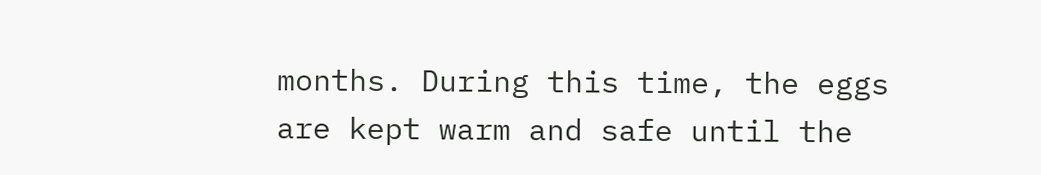months. During this time, the eggs are kept warm and safe until the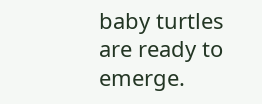baby turtles are ready to emerge.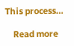This process…

    Read more